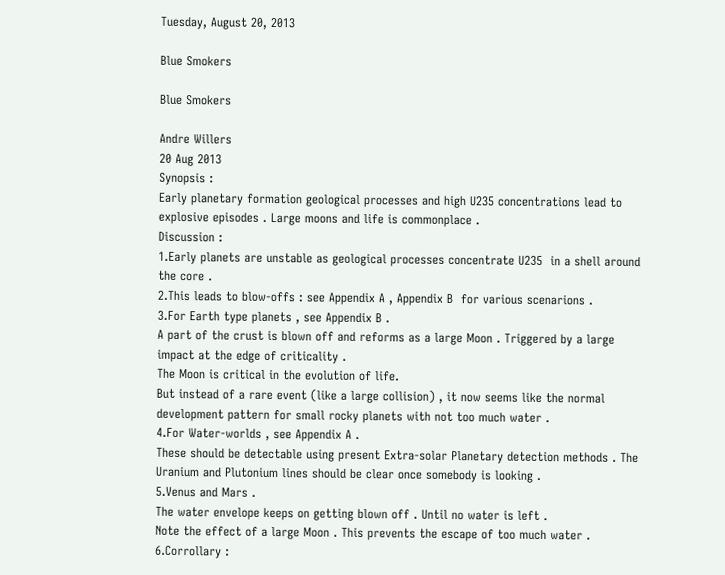Tuesday, August 20, 2013

Blue Smokers

Blue Smokers

Andre Willers
20 Aug 2013
Synopsis :
Early planetary formation geological processes and high U235 concentrations lead to explosive episodes . Large moons and life is commonplace .
Discussion :
1.Early planets are unstable as geological processes concentrate U235  in a shell around the core .
2.This leads to blow-offs : see Appendix A , Appendix B  for various scenarions .
3.For Earth type planets , see Appendix B .
A part of the crust is blown off and reforms as a large Moon . Triggered by a large impact at the edge of criticality .
The Moon is critical in the evolution of life.
But instead of a rare event (like a large collision) , it now seems like the normal development pattern for small rocky planets with not too much water .
4.For Water-worlds , see Appendix A .
These should be detectable using present Extra-solar Planetary detection methods . The Uranium and Plutonium lines should be clear once somebody is looking .
5.Venus and Mars .
The water envelope keeps on getting blown off . Until no water is left .
Note the effect of a large Moon . This prevents the escape of too much water .
6.Corrollary :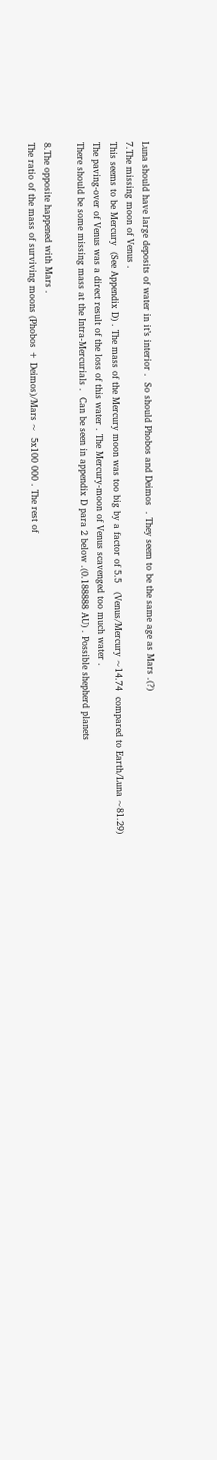Luna should have large deposits of water in it’s interior .  So should Phobos and Deimos  . They seem to be the same age as Mars .(?)
7.The missing moon of Venus .
This seems to be Mercury  (See Appendix D) . The mass of the Mercury moon was too big by a factor of 5.5   (Venus/Mercury ~14.74  compared to Earth/Luna ~81.29)
The paving-over of Venus was a direct result of the loss of this water . The Mercury-moon of Venus scavenged too much water .
There should be some missing mass at the Intra-Mercurials .  Can be seen in appendix D para 2 below .(0.188888 AU) . Possible shepherd planets

8.The opposite happened with Mars .
The ratio of the mass of surviving moons (Phobos + Deimos)/Mars ~  5x100 000 . The rest of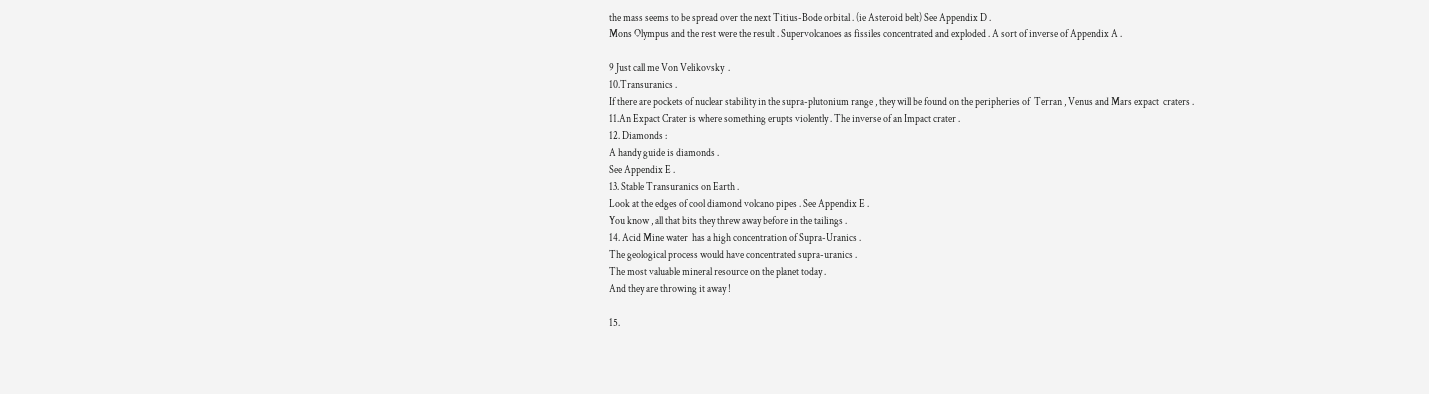the mass seems to be spread over the next Titius-Bode orbital . (ie Asteroid belt) See Appendix D .
Mons Olympus and the rest were the result . Supervolcanoes as fissiles concentrated and exploded . A sort of inverse of Appendix A .

9 Just call me Von Velikovsky  .
10.Transuranics .
If there are pockets of nuclear stability in the supra-plutonium range , they will be found on the peripheries of  Terran , Venus and Mars expact  craters .
11.An Expact Crater is where something erupts violently . The inverse of an Impact crater .
12. Diamonds :
A handy guide is diamonds .
See Appendix E .
13. Stable Transuranics on Earth .
Look at the edges of cool diamond volcano pipes . See Appendix E .
You know , all that bits they threw away before in the tailings .
14. Acid Mine water  has a high concentration of Supra-Uranics .
The geological process would have concentrated supra-uranics .
The most valuable mineral resource on the planet today .
And they are throwing it away !

15.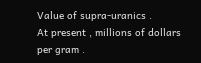Value of supra-uranics .
At present , millions of dollars per gram .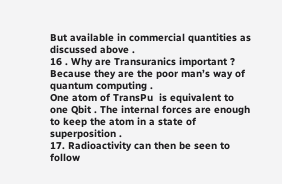But available in commercial quantities as discussed above .
16 . Why are Transuranics important ?
Because they are the poor man’s way of quantum computing .
One atom of TransPu  is equivalent to one Qbit . The internal forces are enough to keep the atom in a state of superposition .
17. Radioactivity can then be seen to follow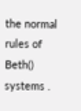the normal rules of Beth() systems .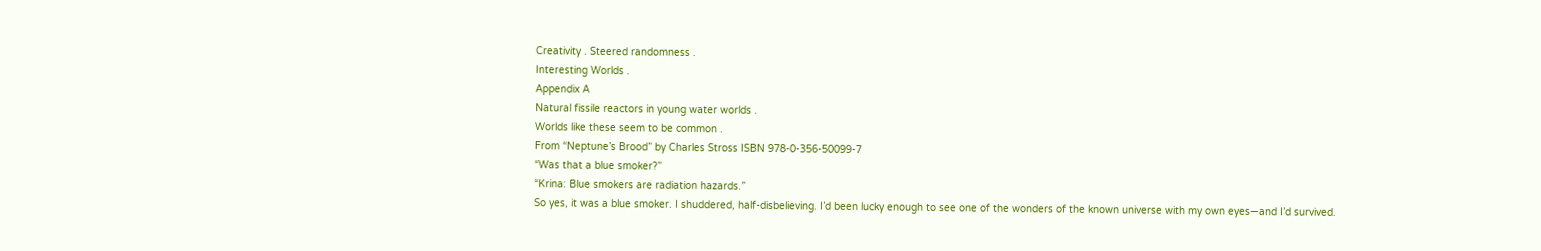Creativity . Steered randomness .
Interesting Worlds .
Appendix A
Natural fissile reactors in young water worlds .
Worlds like these seem to be common .
From “Neptune’s Brood” by Charles Stross ISBN 978-0-356-50099-7
“Was that a blue smoker?”
“Krina: Blue smokers are radiation hazards.”
So yes, it was a blue smoker. I shuddered, half-disbelieving. I’d been lucky enough to see one of the wonders of the known universe with my own eyes—and I’d survived.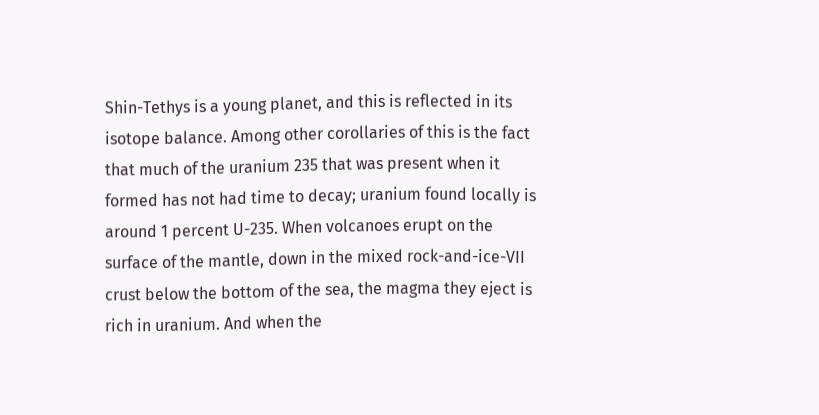Shin-Tethys is a young planet, and this is reflected in its isotope balance. Among other corollaries of this is the fact that much of the uranium 235 that was present when it formed has not had time to decay; uranium found locally is around 1 percent U-235. When volcanoes erupt on the surface of the mantle, down in the mixed rock-and-ice-VII crust below the bottom of the sea, the magma they eject is rich in uranium. And when the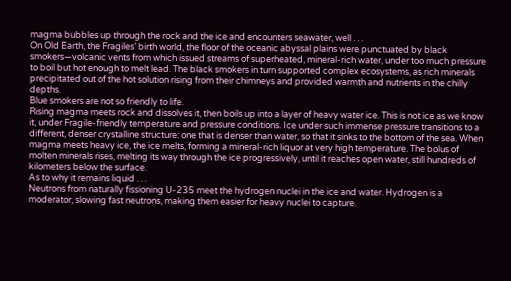magma bubbles up through the rock and the ice and encounters seawater, well . . .
On Old Earth, the Fragiles’ birth world, the floor of the oceanic abyssal plains were punctuated by black smokers—volcanic vents from which issued streams of superheated, mineral-rich water, under too much pressure to boil but hot enough to melt lead. The black smokers in turn supported complex ecosystems, as rich minerals precipitated out of the hot solution rising from their chimneys and provided warmth and nutrients in the chilly depths.
Blue smokers are not so friendly to life.
Rising magma meets rock and dissolves it, then boils up into a layer of heavy water ice. This is not ice as we know it, under Fragile-friendly temperature and pressure conditions. Ice under such immense pressure transitions to a different, denser crystalline structure: one that is denser than water, so that it sinks to the bottom of the sea. When magma meets heavy ice, the ice melts, forming a mineral-rich liquor at very high temperature. The bolus of molten minerals rises, melting its way through the ice progressively, until it reaches open water, still hundreds of kilometers below the surface.
As to why it remains liquid . . .
Neutrons from naturally fissioning U-235 meet the hydrogen nuclei in the ice and water. Hydrogen is a moderator, slowing fast neutrons, making them easier for heavy nuclei to capture.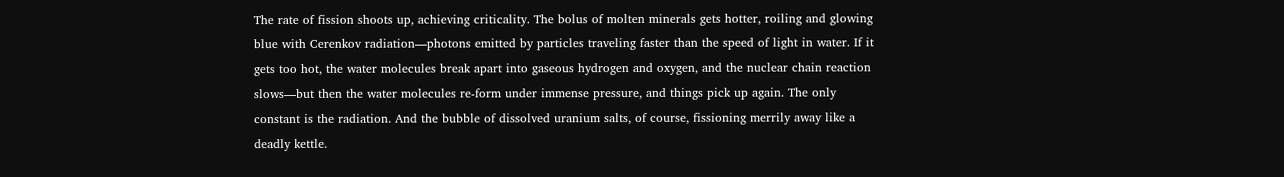The rate of fission shoots up, achieving criticality. The bolus of molten minerals gets hotter, roiling and glowing blue with Cerenkov radiation—photons emitted by particles traveling faster than the speed of light in water. If it gets too hot, the water molecules break apart into gaseous hydrogen and oxygen, and the nuclear chain reaction slows—but then the water molecules re-form under immense pressure, and things pick up again. The only constant is the radiation. And the bubble of dissolved uranium salts, of course, fissioning merrily away like a deadly kettle.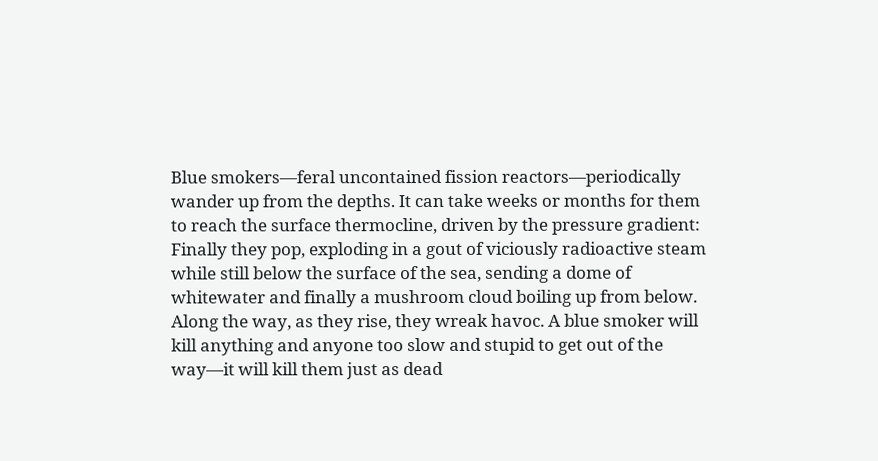Blue smokers—feral uncontained fission reactors—periodically wander up from the depths. It can take weeks or months for them to reach the surface thermocline, driven by the pressure gradient: Finally they pop, exploding in a gout of viciously radioactive steam while still below the surface of the sea, sending a dome of whitewater and finally a mushroom cloud boiling up from below. Along the way, as they rise, they wreak havoc. A blue smoker will kill anything and anyone too slow and stupid to get out of the way—it will kill them just as dead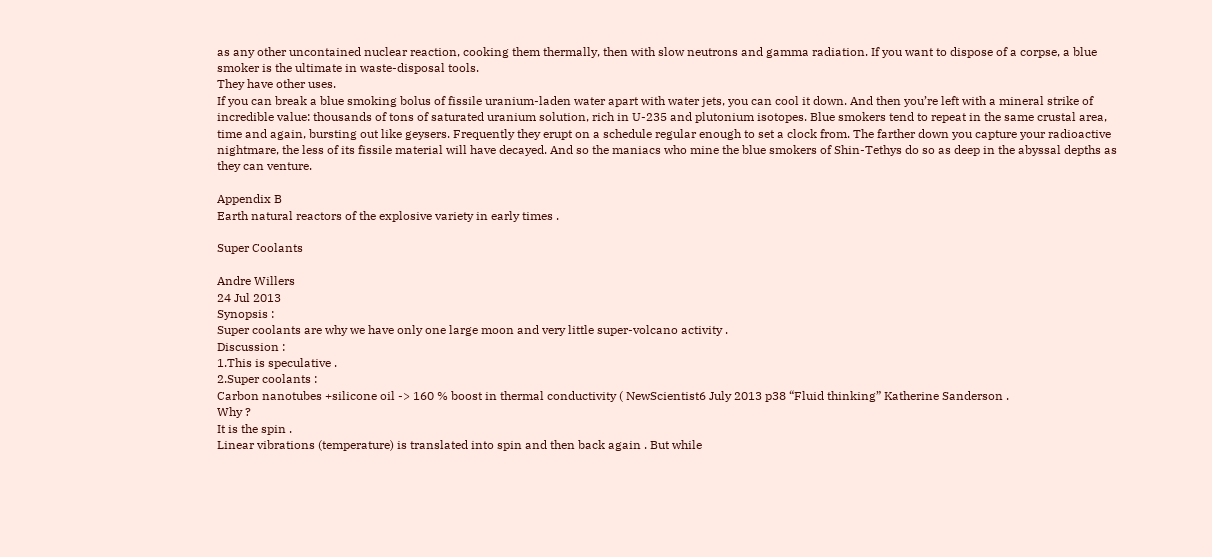as any other uncontained nuclear reaction, cooking them thermally, then with slow neutrons and gamma radiation. If you want to dispose of a corpse, a blue smoker is the ultimate in waste-disposal tools.
They have other uses.
If you can break a blue smoking bolus of fissile uranium-laden water apart with water jets, you can cool it down. And then you’re left with a mineral strike of incredible value: thousands of tons of saturated uranium solution, rich in U-235 and plutonium isotopes. Blue smokers tend to repeat in the same crustal area, time and again, bursting out like geysers. Frequently they erupt on a schedule regular enough to set a clock from. The farther down you capture your radioactive nightmare, the less of its fissile material will have decayed. And so the maniacs who mine the blue smokers of Shin-Tethys do so as deep in the abyssal depths as they can venture.

Appendix B
Earth natural reactors of the explosive variety in early times .

Super Coolants

Andre Willers
24 Jul 2013
Synopsis :
Super coolants are why we have only one large moon and very little super-volcano activity .
Discussion :
1.This is speculative .
2.Super coolants :
Carbon nanotubes +silicone oil -> 160 % boost in thermal conductivity ( NewScientist6 July 2013 p38 “Fluid thinking” Katherine Sanderson .
Why ?
It is the spin .
Linear vibrations (temperature) is translated into spin and then back again . But while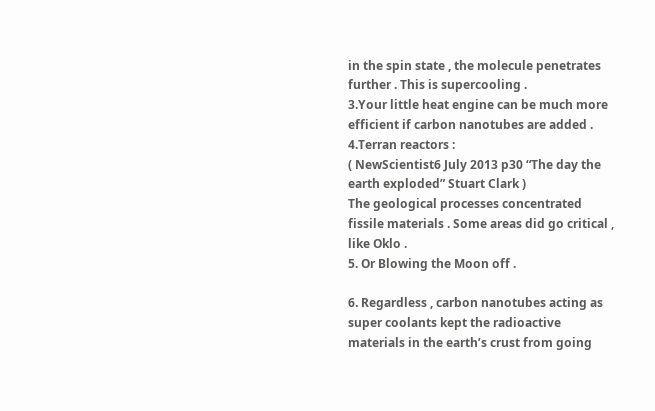in the spin state , the molecule penetrates further . This is supercooling .
3.Your little heat engine can be much more efficient if carbon nanotubes are added .
4.Terran reactors :
( NewScientist6 July 2013 p30 “The day the earth exploded” Stuart Clark )
The geological processes concentrated fissile materials . Some areas did go critical , like Oklo .
5. Or Blowing the Moon off .

6. Regardless , carbon nanotubes acting as super coolants kept the radioactive materials in the earth’s crust from going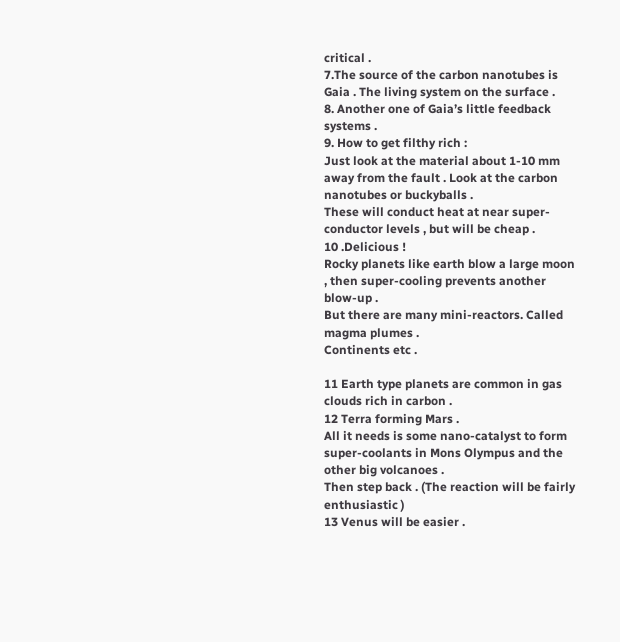critical .
7.The source of the carbon nanotubes is Gaia . The living system on the surface .
8. Another one of Gaia’s little feedback systems .
9. How to get filthy rich :
Just look at the material about 1-10 mm away from the fault . Look at the carbon nanotubes or buckyballs .
These will conduct heat at near super-conductor levels , but will be cheap .
10 .Delicious !
Rocky planets like earth blow a large moon , then super-cooling prevents another blow-up .
But there are many mini-reactors. Called magma plumes .
Continents etc .

11 Earth type planets are common in gas clouds rich in carbon .
12 Terra forming Mars .
All it needs is some nano-catalyst to form super-coolants in Mons Olympus and the other big volcanoes .
Then step back . (The reaction will be fairly enthusiastic )
13 Venus will be easier .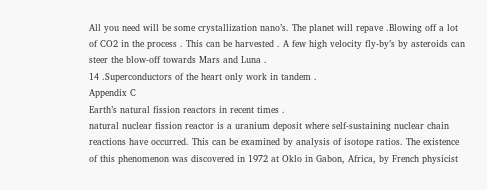All you need will be some crystallization nano’s. The planet will repave .Blowing off a lot of CO2 in the process . This can be harvested . A few high velocity fly-by’s by asteroids can steer the blow-off towards Mars and Luna .
14 .Superconductors of the heart only work in tandem .
Appendix C
Earth’s natural fission reactors in recent times .
natural nuclear fission reactor is a uranium deposit where self-sustaining nuclear chain reactions have occurred. This can be examined by analysis of isotope ratios. The existence of this phenomenon was discovered in 1972 at Oklo in Gabon, Africa, by French physicist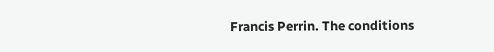Francis Perrin. The conditions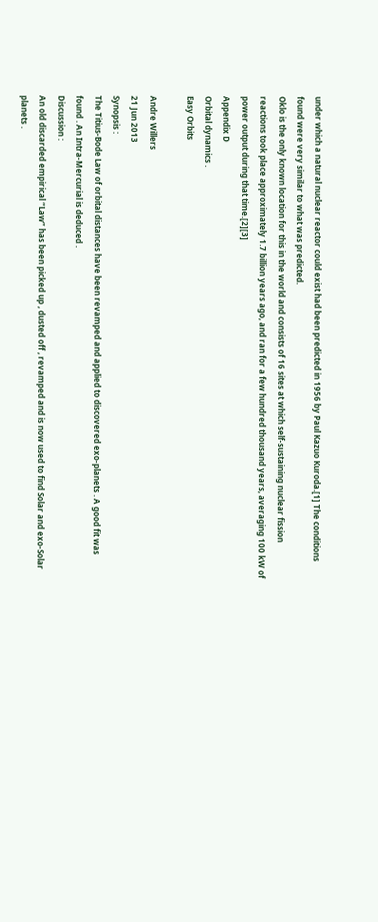under which a natural nuclear reactor could exist had been predicted in 1956 by Paul Kazuo Kuroda.[1] The conditions found were very similar to what was predicted.
Oklo is the only known location for this in the world and consists of 16 sites at which self-sustaining nuclear fission reactions took place approximately 1.7 billion years ago, and ran for a few hundred thousand years, averaging 100 kW of power output during that time.[2][3]
Appendix D
Orbital dynamics .
Easy Orbits

Andre Willers
21 Jun 2013
Synopsis :
The Titius-Bode Law of orbital distances have been revamped and applied to discovered exo-planets . A good fit was found . An Intra-Mercurial is deduced .
Discussion :
An old discarded empirical “Law” has been picked up , dusted off , revamped and is now used to find Solar and exo-Solar planets .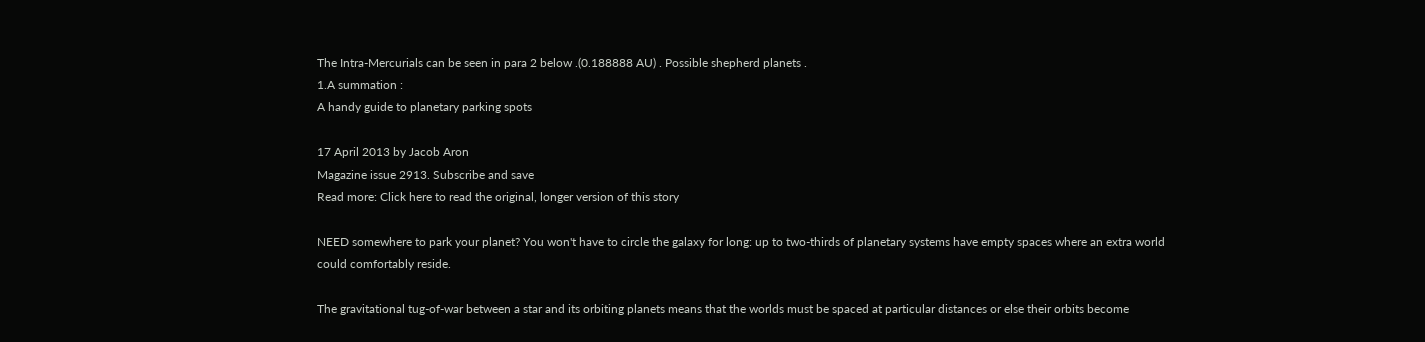The Intra-Mercurials can be seen in para 2 below .(0.188888 AU) . Possible shepherd planets .
1.A summation :
A handy guide to planetary parking spots

17 April 2013 by Jacob Aron
Magazine issue 2913. Subscribe and save
Read more: Click here to read the original, longer version of this story

NEED somewhere to park your planet? You won't have to circle the galaxy for long: up to two-thirds of planetary systems have empty spaces where an extra world could comfortably reside.

The gravitational tug-of-war between a star and its orbiting planets means that the worlds must be spaced at particular distances or else their orbits become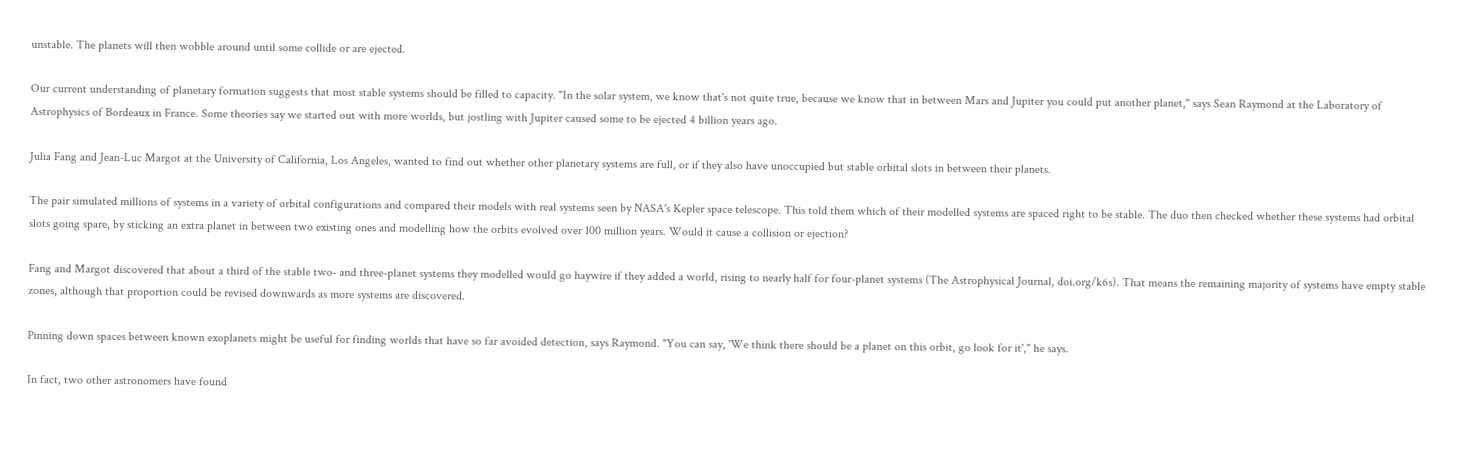unstable. The planets will then wobble around until some collide or are ejected.

Our current understanding of planetary formation suggests that most stable systems should be filled to capacity. "In the solar system, we know that's not quite true, because we know that in between Mars and Jupiter you could put another planet," says Sean Raymond at the Laboratory of Astrophysics of Bordeaux in France. Some theories say we started out with more worlds, but jostling with Jupiter caused some to be ejected 4 billion years ago.

Julia Fang and Jean-Luc Margot at the University of California, Los Angeles, wanted to find out whether other planetary systems are full, or if they also have unoccupied but stable orbital slots in between their planets.

The pair simulated millions of systems in a variety of orbital configurations and compared their models with real systems seen by NASA's Kepler space telescope. This told them which of their modelled systems are spaced right to be stable. The duo then checked whether these systems had orbital slots going spare, by sticking an extra planet in between two existing ones and modelling how the orbits evolved over 100 million years. Would it cause a collision or ejection?

Fang and Margot discovered that about a third of the stable two- and three-planet systems they modelled would go haywire if they added a world, rising to nearly half for four-planet systems (The Astrophysical Journal, doi.org/k6s). That means the remaining majority of systems have empty stable zones, although that proportion could be revised downwards as more systems are discovered.

Pinning down spaces between known exoplanets might be useful for finding worlds that have so far avoided detection, says Raymond. "You can say, 'We think there should be a planet on this orbit, go look for it'," he says.

In fact, two other astronomers have found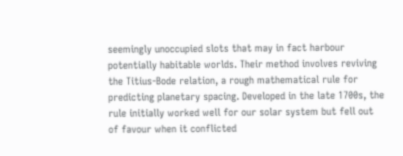seemingly unoccupied slots that may in fact harbour potentially habitable worlds. Their method involves reviving the Titius-Bode relation, a rough mathematical rule for predicting planetary spacing. Developed in the late 1700s, the rule initially worked well for our solar system but fell out of favour when it conflicted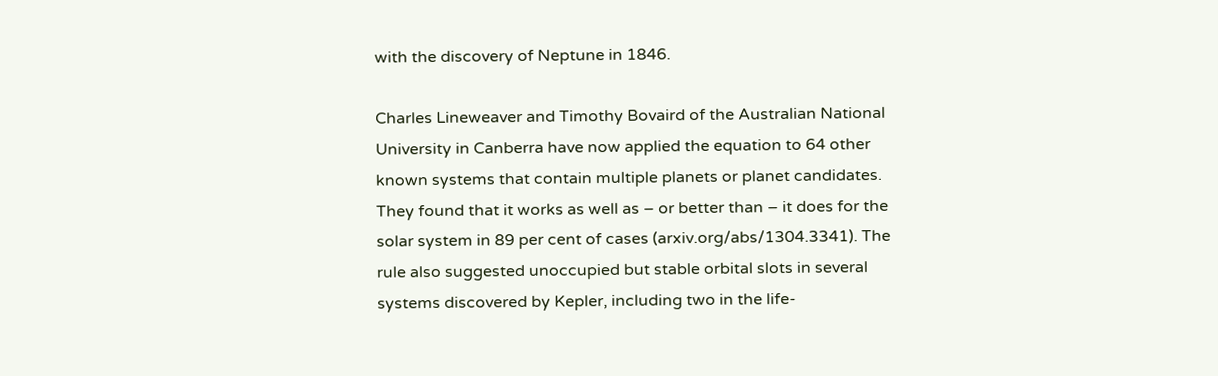with the discovery of Neptune in 1846.

Charles Lineweaver and Timothy Bovaird of the Australian National University in Canberra have now applied the equation to 64 other known systems that contain multiple planets or planet candidates. They found that it works as well as – or better than – it does for the solar system in 89 per cent of cases (arxiv.org/abs/1304.3341). The rule also suggested unoccupied but stable orbital slots in several systems discovered by Kepler, including two in the life-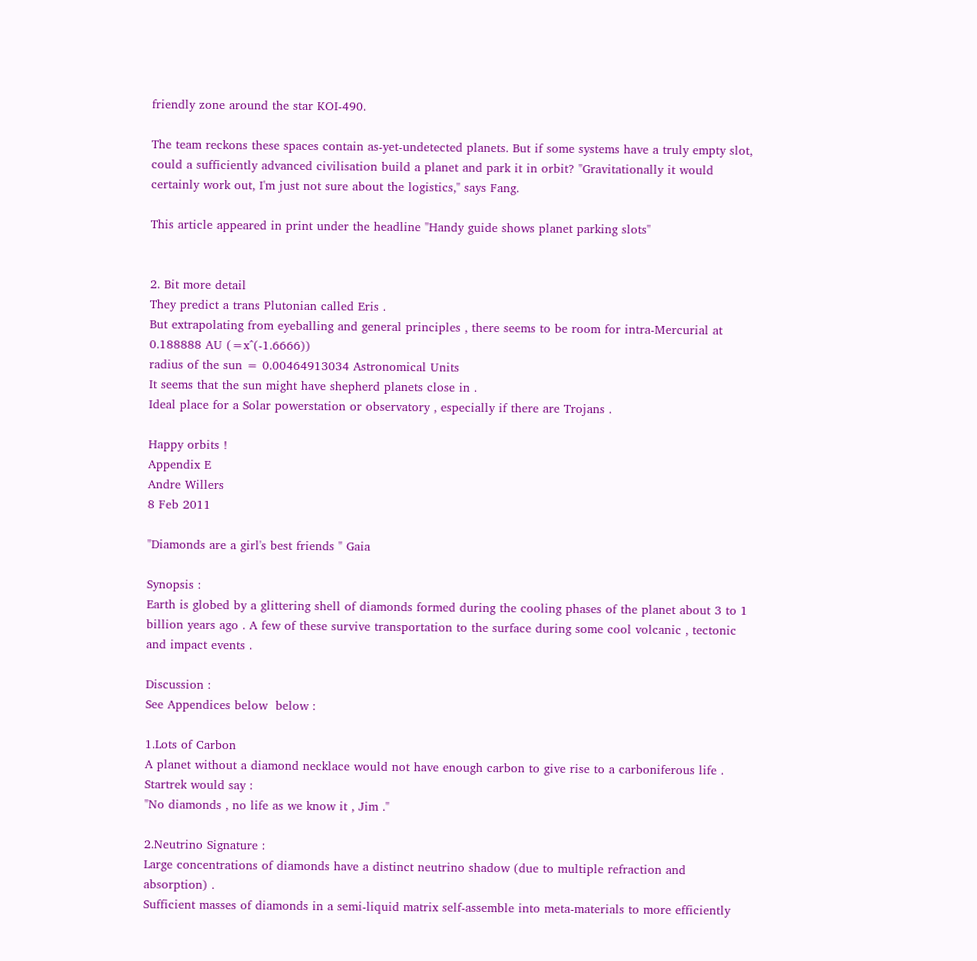friendly zone around the star KOI-490.

The team reckons these spaces contain as-yet-undetected planets. But if some systems have a truly empty slot, could a sufficiently advanced civilisation build a planet and park it in orbit? "Gravitationally it would certainly work out, I'm just not sure about the logistics," says Fang.

This article appeared in print under the headline "Handy guide shows planet parking slots"


2. Bit more detail
They predict a trans Plutonian called Eris .
But extrapolating from eyeballing and general principles , there seems to be room for intra-Mercurial at 0.188888 AU (=x^(-1.6666))
radius of the sun = 0.00464913034 Astronomical Units
It seems that the sun might have shepherd planets close in .
Ideal place for a Solar powerstation or observatory , especially if there are Trojans .

Happy orbits !
Appendix E
Andre Willers
8 Feb 2011

"Diamonds are a girl's best friends " Gaia

Synopsis :
Earth is globed by a glittering shell of diamonds formed during the cooling phases of the planet about 3 to 1 billion years ago . A few of these survive transportation to the surface during some cool volcanic , tectonic and impact events .

Discussion :
See Appendices below  below :

1.Lots of Carbon
A planet without a diamond necklace would not have enough carbon to give rise to a carboniferous life .
Startrek would say :
"No diamonds , no life as we know it , Jim ."

2.Neutrino Signature :
Large concentrations of diamonds have a distinct neutrino shadow (due to multiple refraction and absorption) .
Sufficient masses of diamonds in a semi-liquid matrix self-assemble into meta-materials to more efficiently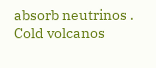absorb neutrinos . Cold volcanos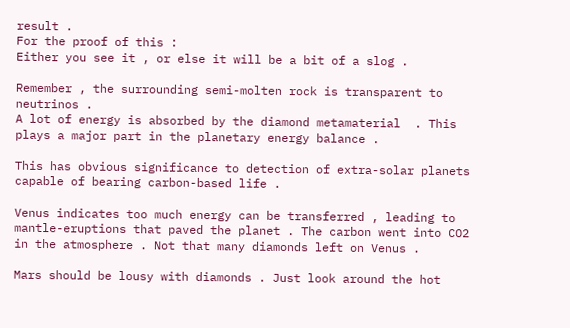result .
For the proof of this :
Either you see it , or else it will be a bit of a slog .

Remember , the surrounding semi-molten rock is transparent to neutrinos .
A lot of energy is absorbed by the diamond metamaterial  . This plays a major part in the planetary energy balance .

This has obvious significance to detection of extra-solar planets capable of bearing carbon-based life .

Venus indicates too much energy can be transferred , leading to mantle-eruptions that paved the planet . The carbon went into CO2 in the atmosphere . Not that many diamonds left on Venus .

Mars should be lousy with diamonds . Just look around the hot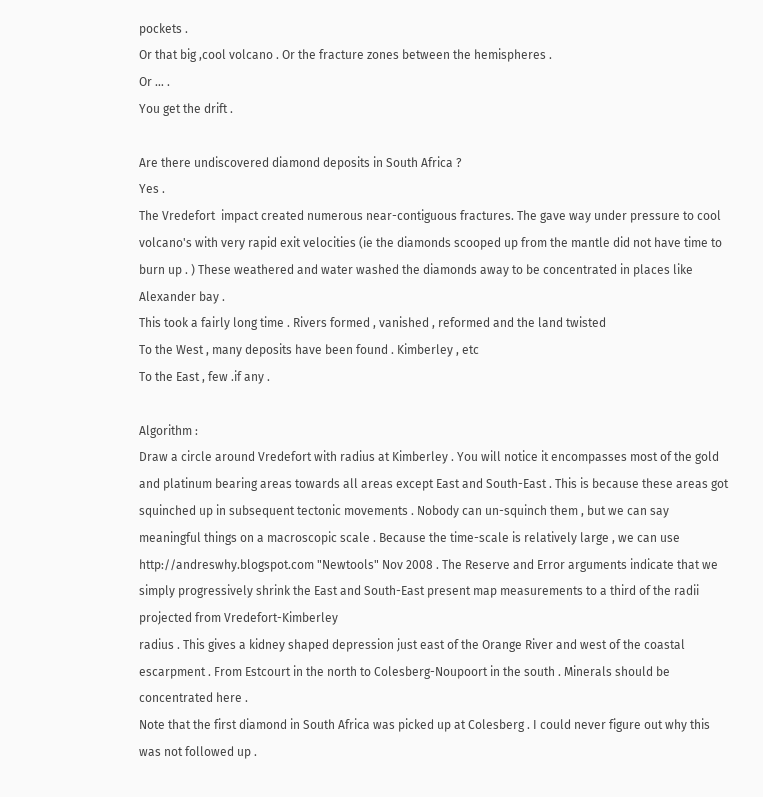pockets .
Or that big ,cool volcano . Or the fracture zones between the hemispheres .
Or … .
You get the drift .

Are there undiscovered diamond deposits in South Africa ?
Yes .
The Vredefort  impact created numerous near-contiguous fractures. The gave way under pressure to cool volcano's with very rapid exit velocities (ie the diamonds scooped up from the mantle did not have time to burn up . ) These weathered and water washed the diamonds away to be concentrated in places like Alexander bay .
This took a fairly long time . Rivers formed , vanished , reformed and the land twisted
To the West , many deposits have been found . Kimberley , etc
To the East , few .if any .

Algorithm :
Draw a circle around Vredefort with radius at Kimberley . You will notice it encompasses most of the gold and platinum bearing areas towards all areas except East and South-East . This is because these areas got squinched up in subsequent tectonic movements . Nobody can un-squinch them , but we can say meaningful things on a macroscopic scale . Because the time-scale is relatively large , we can use
http://andreswhy.blogspot.com "Newtools" Nov 2008 . The Reserve and Error arguments indicate that we simply progressively shrink the East and South-East present map measurements to a third of the radii projected from Vredefort-Kimberley
radius . This gives a kidney shaped depression just east of the Orange River and west of the coastal escarpment . From Estcourt in the north to Colesberg-Noupoort in the south . Minerals should be concentrated here .
Note that the first diamond in South Africa was picked up at Colesberg . I could never figure out why this was not followed up .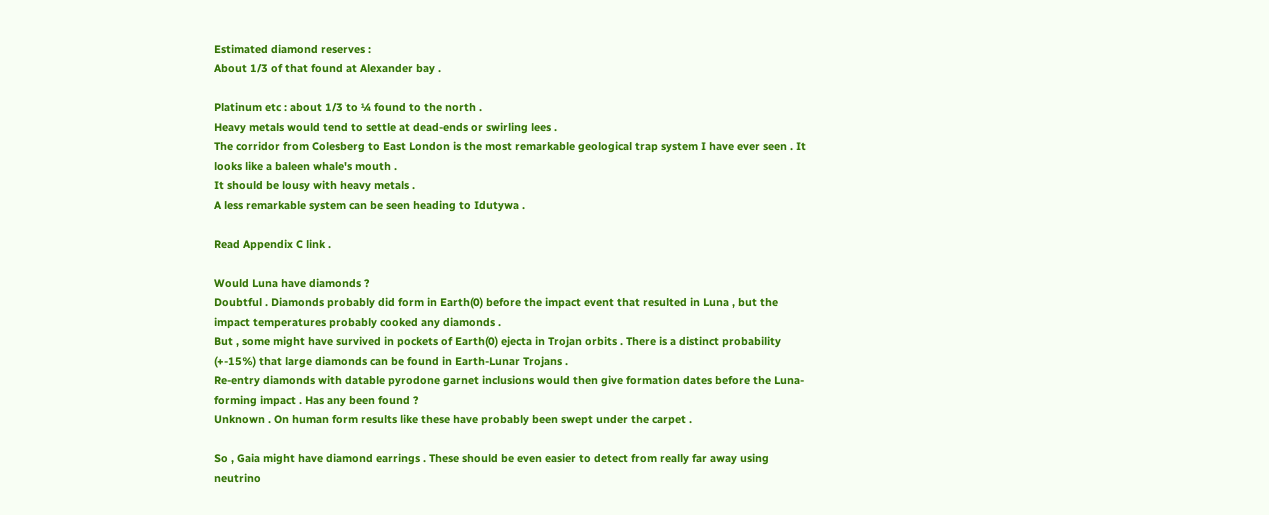Estimated diamond reserves :
About 1/3 of that found at Alexander bay .

Platinum etc : about 1/3 to ¼ found to the north .
Heavy metals would tend to settle at dead-ends or swirling lees .
The corridor from Colesberg to East London is the most remarkable geological trap system I have ever seen . It looks like a baleen whale's mouth .
It should be lousy with heavy metals .
A less remarkable system can be seen heading to Idutywa .

Read Appendix C link .

Would Luna have diamonds ?
Doubtful . Diamonds probably did form in Earth(0) before the impact event that resulted in Luna , but the impact temperatures probably cooked any diamonds .
But , some might have survived in pockets of Earth(0) ejecta in Trojan orbits . There is a distinct probability (+-15%) that large diamonds can be found in Earth-Lunar Trojans .
Re-entry diamonds with datable pyrodone garnet inclusions would then give formation dates before the Luna-forming impact . Has any been found ?
Unknown . On human form results like these have probably been swept under the carpet .

So , Gaia might have diamond earrings . These should be even easier to detect from really far away using neutrino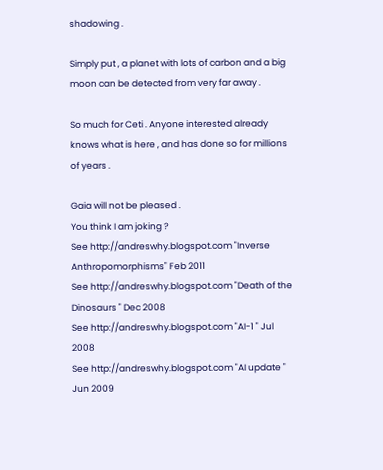shadowing .

Simply put , a planet with lots of carbon and a big moon can be detected from very far away .

So much for Ceti . Anyone interested already knows what is here , and has done so for millions of years .

Gaia will not be pleased .
You think I am joking ?
See http://andreswhy.blogspot.com "Inverse Anthropomorphisms" Feb 2011
See http://andreswhy.blogspot.com "Death of the Dinosaurs " Dec 2008
See http://andreswhy.blogspot.com "AI-1 " Jul 2008
See http://andreswhy.blogspot.com "AI update " Jun 2009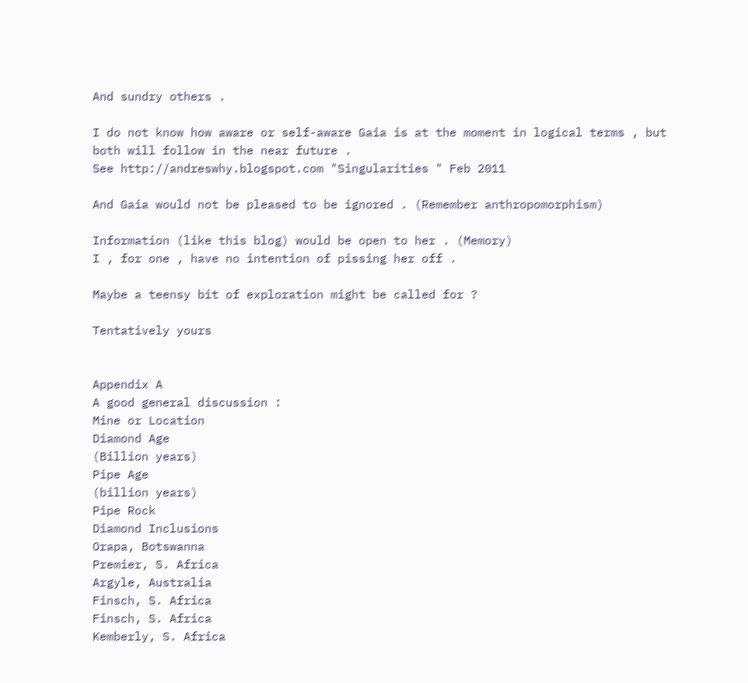And sundry others .

I do not know how aware or self-aware Gaia is at the moment in logical terms , but both will follow in the near future .
See http://andreswhy.blogspot.com "Singularities " Feb 2011

And Gaia would not be pleased to be ignored . (Remember anthropomorphism)

Information (like this blog) would be open to her . (Memory)
I , for one , have no intention of pissing her off .

Maybe a teensy bit of exploration might be called for ?

Tentatively yours


Appendix A
A good general discussion :
Mine or Location
Diamond Age
(Billion years)
Pipe Age
(billion years)
Pipe Rock
Diamond Inclusions
Orapa, Botswanna
Premier, S. Africa
Argyle, Australia
Finsch, S. Africa
Finsch, S. Africa
Kemberly, S. Africa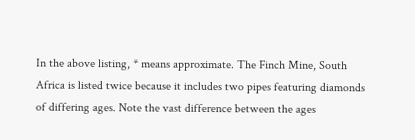In the above listing, * means approximate. The Finch Mine, South Africa is listed twice because it includes two pipes featuring diamonds of differing ages. Note the vast difference between the ages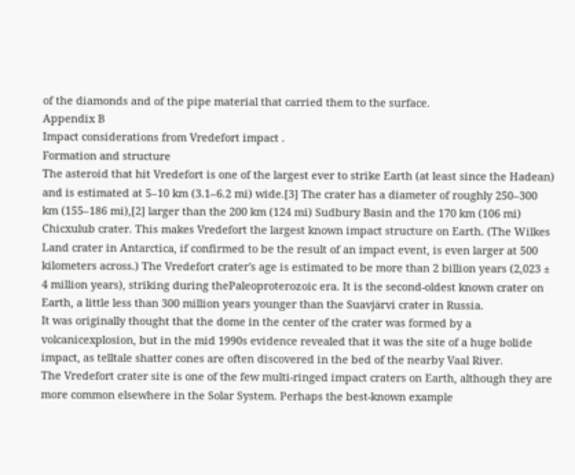of the diamonds and of the pipe material that carried them to the surface.
Appendix B
Impact considerations from Vredefort impact .
Formation and structure
The asteroid that hit Vredefort is one of the largest ever to strike Earth (at least since the Hadean) and is estimated at 5–10 km (3.1–6.2 mi) wide.[3] The crater has a diameter of roughly 250–300 km (155–186 mi),[2] larger than the 200 km (124 mi) Sudbury Basin and the 170 km (106 mi) Chicxulub crater. This makes Vredefort the largest known impact structure on Earth. (The Wilkes Land crater in Antarctica, if confirmed to be the result of an impact event, is even larger at 500 kilometers across.) The Vredefort crater's age is estimated to be more than 2 billion years (2,023 ± 4 million years), striking during thePaleoproterozoic era. It is the second-oldest known crater on Earth, a little less than 300 million years younger than the Suavjärvi crater in Russia.
It was originally thought that the dome in the center of the crater was formed by a volcanicexplosion, but in the mid 1990s evidence revealed that it was the site of a huge bolide impact, as telltale shatter cones are often discovered in the bed of the nearby Vaal River.
The Vredefort crater site is one of the few multi-ringed impact craters on Earth, although they are more common elsewhere in the Solar System. Perhaps the best-known example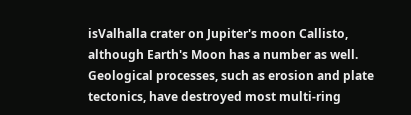isValhalla crater on Jupiter's moon Callisto, although Earth's Moon has a number as well. Geological processes, such as erosion and plate tectonics, have destroyed most multi-ring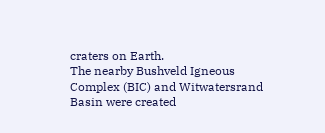craters on Earth.
The nearby Bushveld Igneous Complex (BIC) and Witwatersrand Basin were created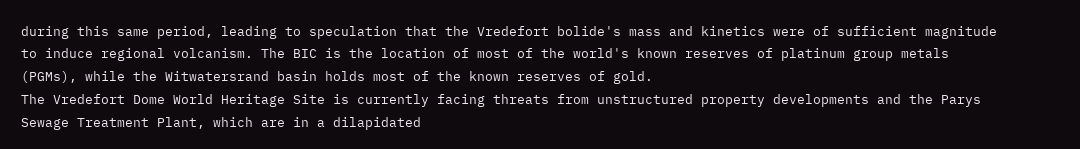during this same period, leading to speculation that the Vredefort bolide's mass and kinetics were of sufficient magnitude to induce regional volcanism. The BIC is the location of most of the world's known reserves of platinum group metals (PGMs), while the Witwatersrand basin holds most of the known reserves of gold.
The Vredefort Dome World Heritage Site is currently facing threats from unstructured property developments and the Parys Sewage Treatment Plant, which are in a dilapidated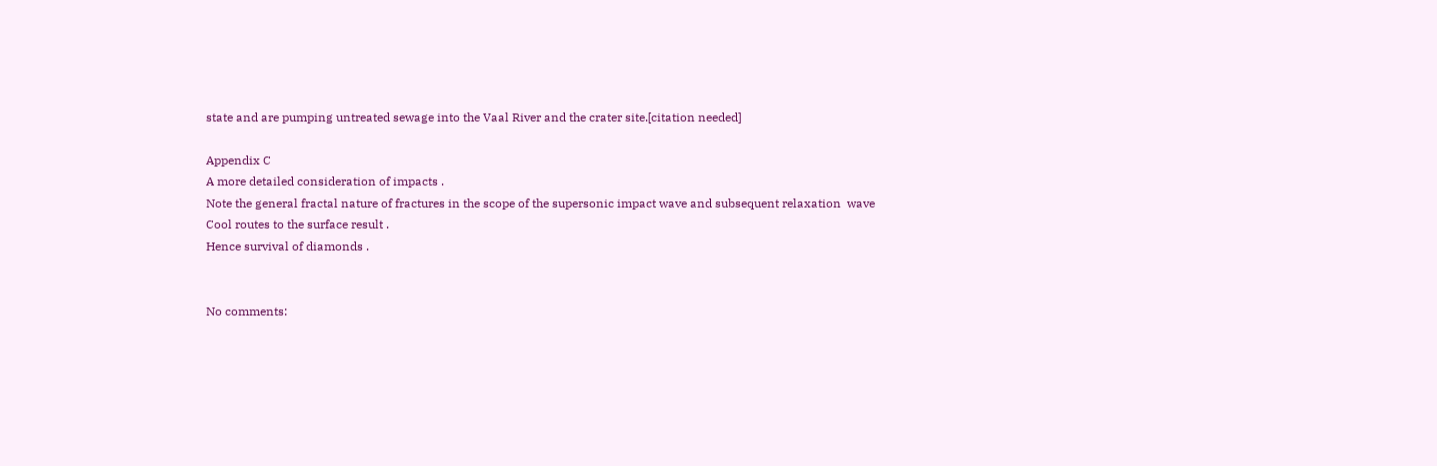state and are pumping untreated sewage into the Vaal River and the crater site.[citation needed]

Appendix C
A more detailed consideration of impacts .
Note the general fractal nature of fractures in the scope of the supersonic impact wave and subsequent relaxation  wave
Cool routes to the surface result .
Hence survival of diamonds .


No comments: